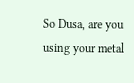So Dusa, are you using your metal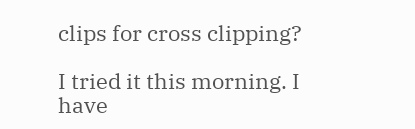clips for cross clipping?

I tried it this morning. I have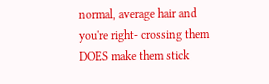normal, average hair and you're right- crossing them DOES make them stick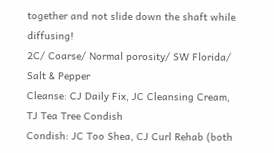together and not slide down the shaft while diffusing!
2C/ Coarse/ Normal porosity/ SW Florida/ Salt & Pepper
Cleanse: CJ Daily Fix, JC Cleansing Cream, TJ Tea Tree Condish
Condish: JC Too Shea, CJ Curl Rehab (both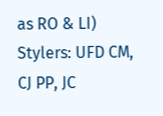as RO & LI)
Stylers: UFD CM, CJ PP, JC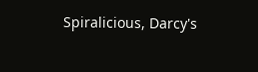Spiralicious, Darcy's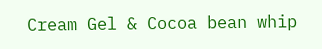Cream Gel & Cocoa bean whip